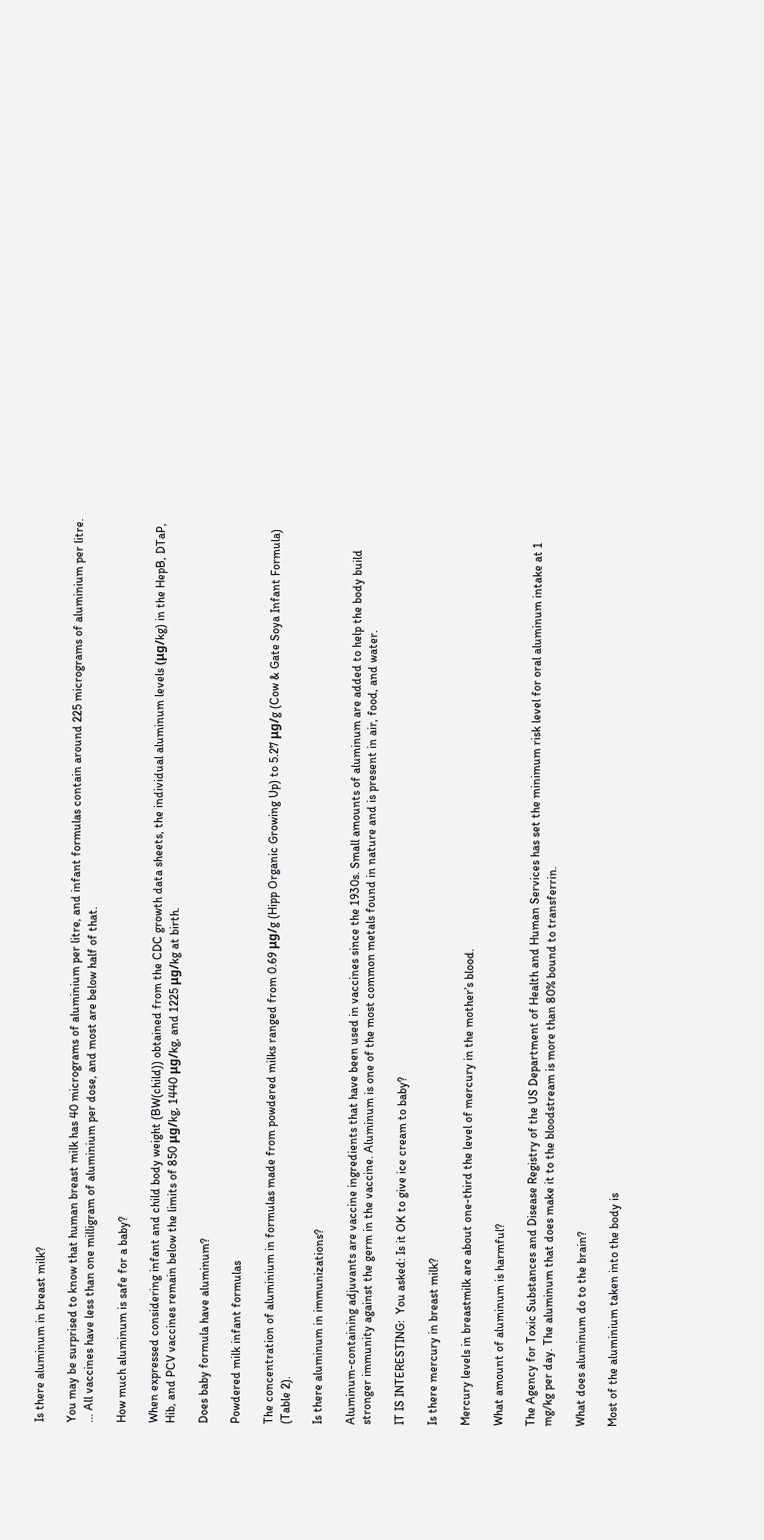Is there aluminum in breast milk?

You may be surprised to know that human breast milk has 40 micrograms of aluminium per litre, and infant formulas contain around 225 micrograms of aluminium per litre. … All vaccines have less than one milligram of aluminium per dose, and most are below half of that.

How much aluminum is safe for a baby?

When expressed considering infant and child body weight (BW(child)) obtained from the CDC growth data sheets, the individual aluminum levels (μg/kg) in the HepB, DTaP, Hib, and PCV vaccines remain below the limits of 850 μg/kg, 1440 μg/kg, and 1225 μg/kg at birth.

Does baby formula have aluminum?

Powdered milk infant formulas

The concentration of aluminium in formulas made from powdered milks ranged from 0.69 μg/g (Hipp Organic Growing Up) to 5.27 μg/g (Cow & Gate Soya Infant Formula) (Table 2).

Is there aluminum in immunizations?

Aluminum-containing adjuvants are vaccine ingredients that have been used in vaccines since the 1930s. Small amounts of aluminum are added to help the body build stronger immunity against the germ in the vaccine. Aluminum is one of the most common metals found in nature and is present in air, food, and water.

IT IS INTERESTING:  You asked: Is it OK to give ice cream to baby?

Is there mercury in breast milk?

Mercury levels in breastmilk are about one-third the level of mercury in the mother’s blood.

What amount of aluminum is harmful?

The Agency for Toxic Substances and Disease Registry of the US Department of Health and Human Services has set the minimum risk level for oral aluminum intake at 1 mg/kg per day. The aluminum that does make it to the bloodstream is more than 80% bound to transferrin.

What does aluminum do to the brain?

Most of the aluminium taken into the body is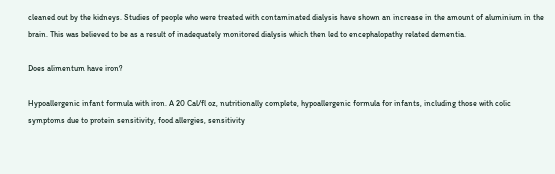cleaned out by the kidneys. Studies of people who were treated with contaminated dialysis have shown an increase in the amount of aluminium in the brain. This was believed to be as a result of inadequately monitored dialysis which then led to encephalopathy related dementia.

Does alimentum have iron?

Hypoallergenic infant formula with iron. A 20 Cal/fl oz, nutritionally complete, hypoallergenic formula for infants, including those with colic symptoms due to protein sensitivity, food allergies, sensitivity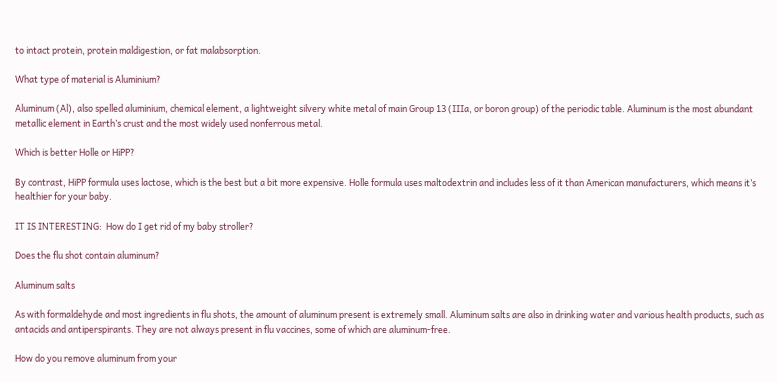to intact protein, protein maldigestion, or fat malabsorption.

What type of material is Aluminium?

Aluminum (Al), also spelled aluminium, chemical element, a lightweight silvery white metal of main Group 13 (IIIa, or boron group) of the periodic table. Aluminum is the most abundant metallic element in Earth’s crust and the most widely used nonferrous metal.

Which is better Holle or HiPP?

By contrast, HiPP formula uses lactose, which is the best but a bit more expensive. Holle formula uses maltodextrin and includes less of it than American manufacturers, which means it’s healthier for your baby.

IT IS INTERESTING:  How do I get rid of my baby stroller?

Does the flu shot contain aluminum?

Aluminum salts

As with formaldehyde and most ingredients in flu shots, the amount of aluminum present is extremely small. Aluminum salts are also in drinking water and various health products, such as antacids and antiperspirants. They are not always present in flu vaccines, some of which are aluminum-free.

How do you remove aluminum from your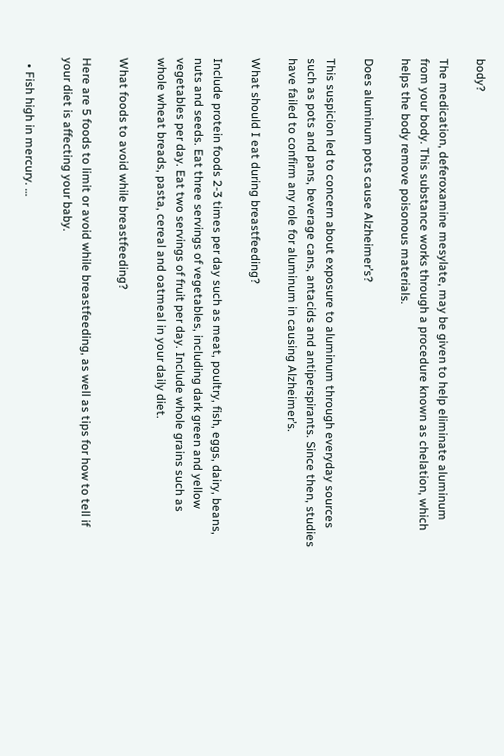body?

The medication, deferoxamine mesylate, may be given to help eliminate aluminum from your body. This substance works through a procedure known as chelation, which helps the body remove poisonous materials.

Does aluminum pots cause Alzheimer’s?

This suspicion led to concern about exposure to aluminum through everyday sources such as pots and pans, beverage cans, antacids and antiperspirants. Since then, studies have failed to confirm any role for aluminum in causing Alzheimer’s.

What should I eat during breastfeeding?

Include protein foods 2-3 times per day such as meat, poultry, fish, eggs, dairy, beans, nuts and seeds. Eat three servings of vegetables, including dark green and yellow vegetables per day. Eat two servings of fruit per day. Include whole grains such as whole wheat breads, pasta, cereal and oatmeal in your daily diet.

What foods to avoid while breastfeeding?

Here are 5 foods to limit or avoid while breastfeeding, as well as tips for how to tell if your diet is affecting your baby.

  • Fish high in mercury. …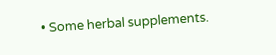• Some herbal supplements.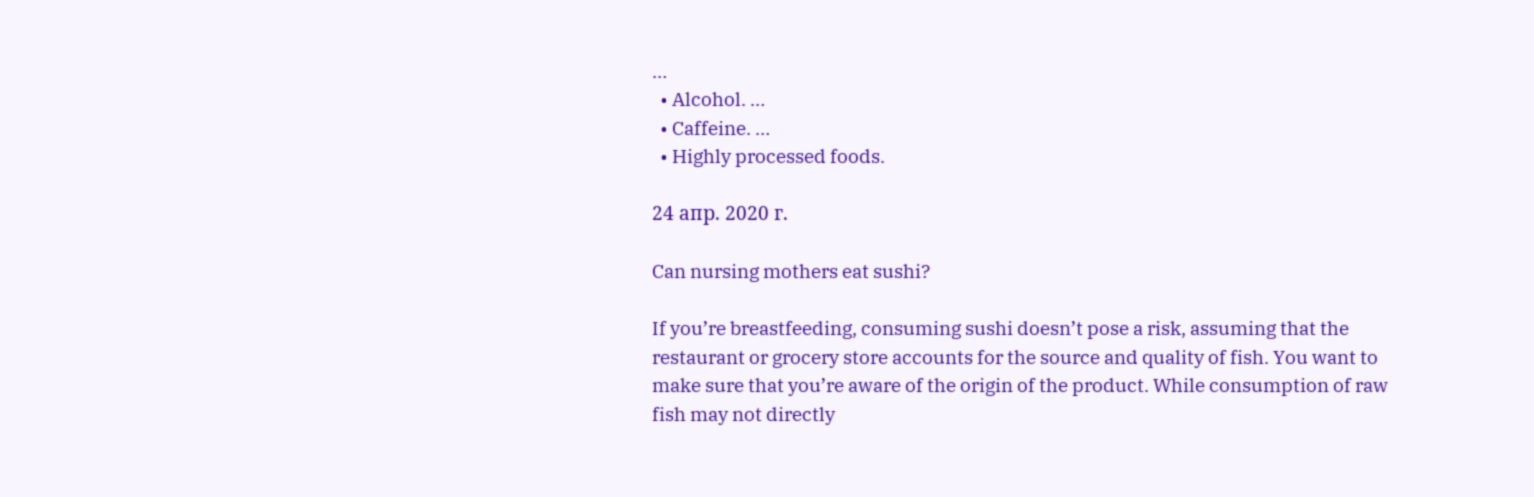…
  • Alcohol. …
  • Caffeine. …
  • Highly processed foods.

24 апр. 2020 г.

Can nursing mothers eat sushi?

If you’re breastfeeding, consuming sushi doesn’t pose a risk, assuming that the restaurant or grocery store accounts for the source and quality of fish. You want to make sure that you’re aware of the origin of the product. While consumption of raw fish may not directly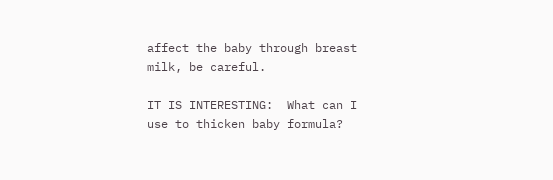affect the baby through breast milk, be careful.

IT IS INTERESTING:  What can I use to thicken baby formula?